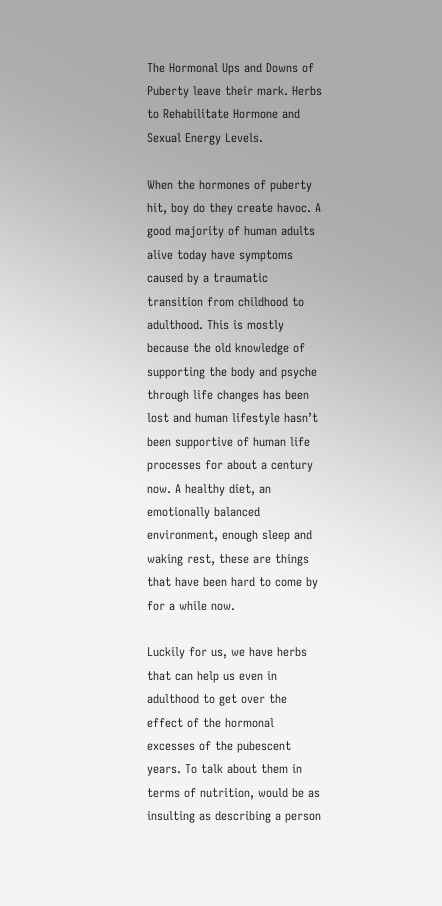The Hormonal Ups and Downs of Puberty leave their mark. Herbs to Rehabilitate Hormone and Sexual Energy Levels.

When the hormones of puberty hit, boy do they create havoc. A good majority of human adults alive today have symptoms caused by a traumatic transition from childhood to adulthood. This is mostly because the old knowledge of supporting the body and psyche through life changes has been lost and human lifestyle hasn’t been supportive of human life processes for about a century now. A healthy diet, an emotionally balanced environment, enough sleep and waking rest, these are things that have been hard to come by for a while now.

Luckily for us, we have herbs that can help us even in adulthood to get over the effect of the hormonal excesses of the pubescent years. To talk about them in terms of nutrition, would be as insulting as describing a person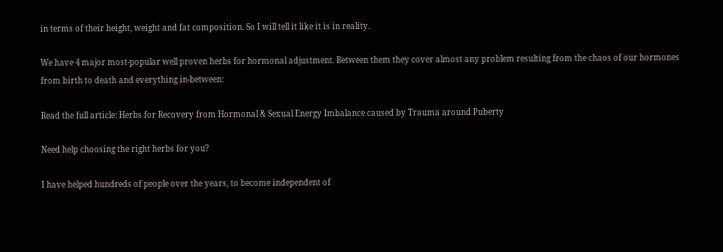in terms of their height, weight and fat composition. So I will tell it like it is in reality.

We have 4 major most-popular well proven herbs for hormonal adjustment. Between them they cover almost any problem resulting from the chaos of our hormones from birth to death and everything in-between:

Read the full article: Herbs for Recovery from Hormonal & Sexual Energy Imbalance caused by Trauma around Puberty

Need help choosing the right herbs for you?

I have helped hundreds of people over the years, to become independent of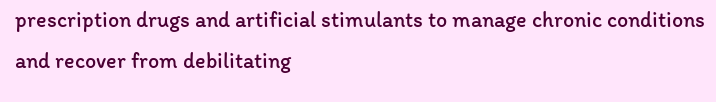prescription drugs and artificial stimulants to manage chronic conditions and recover from debilitating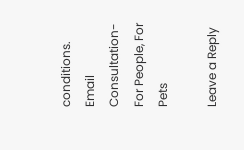conditions.
Email Consultation- For People, For Pets

Leave a Reply